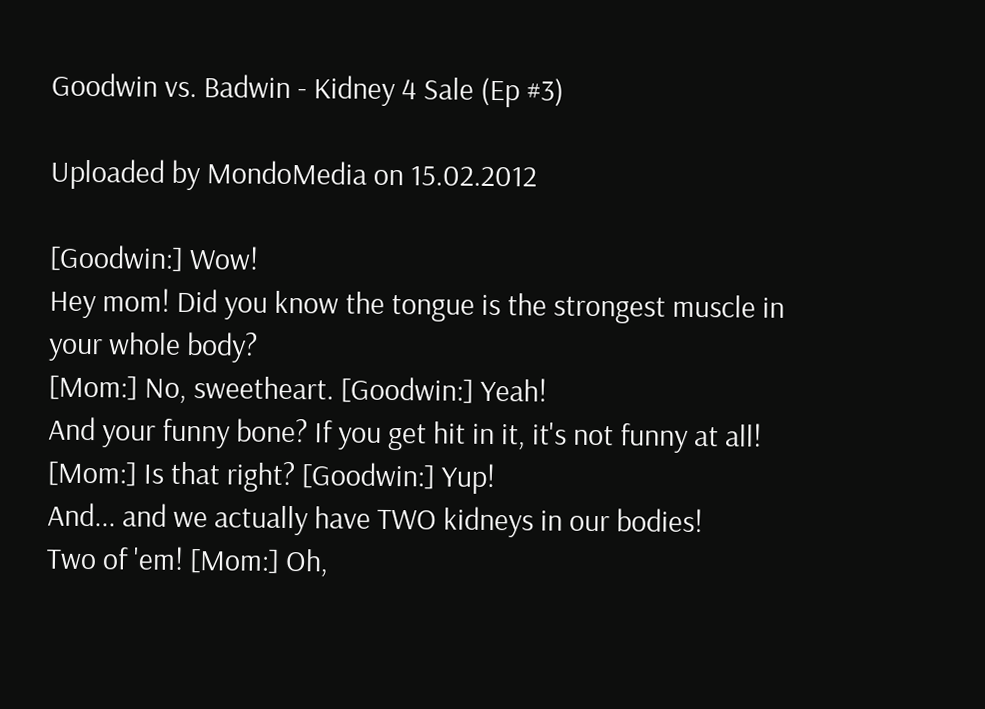Goodwin vs. Badwin - Kidney 4 Sale (Ep #3)

Uploaded by MondoMedia on 15.02.2012

[Goodwin:] Wow!
Hey mom! Did you know the tongue is the strongest muscle in your whole body?
[Mom:] No, sweetheart. [Goodwin:] Yeah!
And your funny bone? If you get hit in it, it's not funny at all!
[Mom:] Is that right? [Goodwin:] Yup!
And... and we actually have TWO kidneys in our bodies!
Two of 'em! [Mom:] Oh,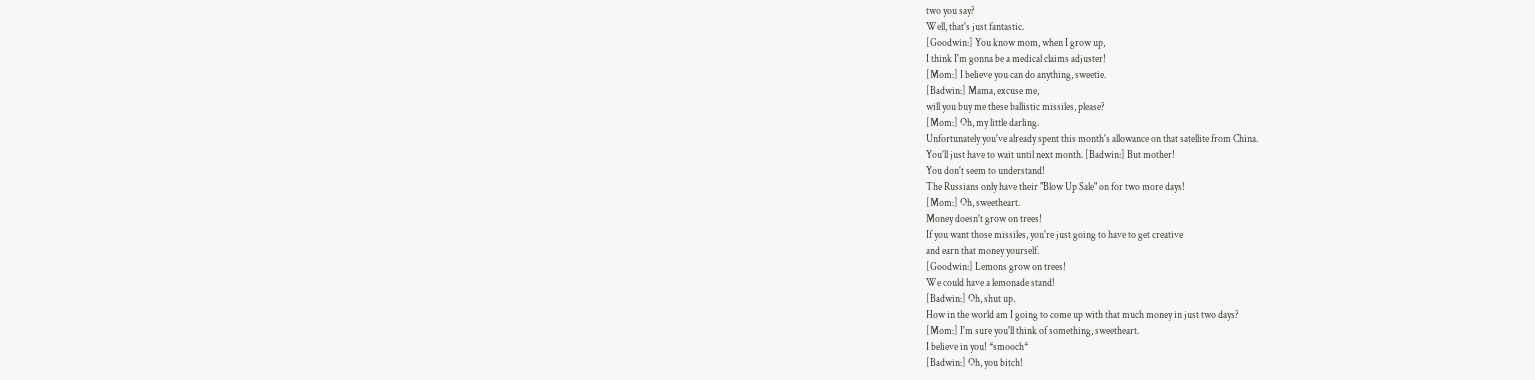two you say?
Well, that's just fantastic.
[Goodwin:] You know mom, when I grow up,
I think I'm gonna be a medical claims adjuster!
[Mom:] I believe you can do anything, sweetie.
[Badwin:] Mama, excuse me,
will you buy me these ballistic missiles, please?
[Mom:] Oh, my little darling.
Unfortunately you've already spent this month's allowance on that satellite from China.
You'll just have to wait until next month. [Badwin:] But mother!
You don't seem to understand!
The Russians only have their "Blow Up Sale" on for two more days!
[Mom:] Oh, sweetheart.
Money doesn't grow on trees!
If you want those missiles, you're just going to have to get creative
and earn that money yourself.
[Goodwin:] Lemons grow on trees!
We could have a lemonade stand!
[Badwin:] Oh, shut up.
How in the world am I going to come up with that much money in just two days?
[Mom:] I'm sure you'll think of something, sweetheart.
I believe in you! *smooch*
[Badwin:] Oh, you bitch!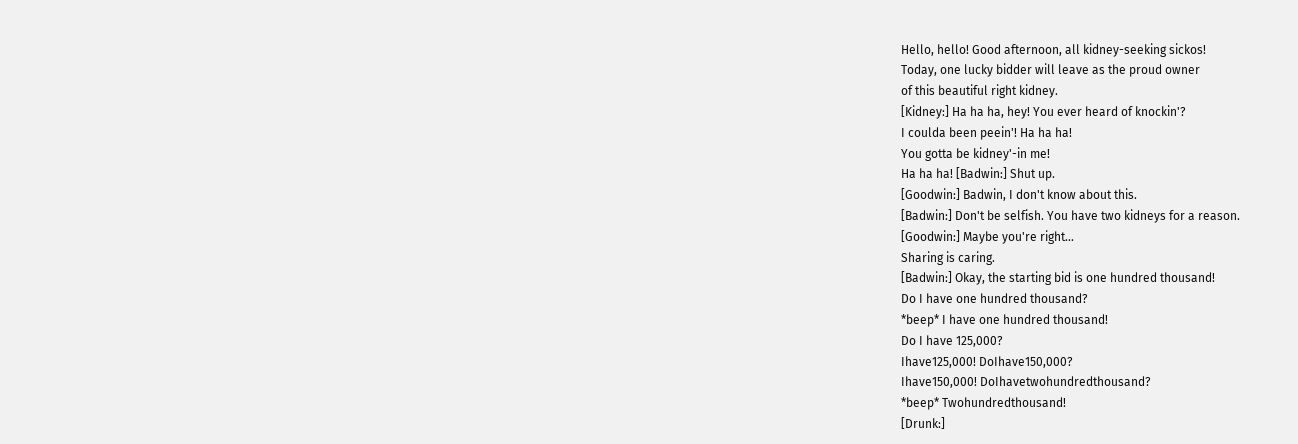Hello, hello! Good afternoon, all kidney-seeking sickos!
Today, one lucky bidder will leave as the proud owner
of this beautiful right kidney.
[Kidney:] Ha ha ha, hey! You ever heard of knockin'?
I coulda been peein'! Ha ha ha!
You gotta be kidney'-in me!
Ha ha ha! [Badwin:] Shut up.
[Goodwin:] Badwin, I don't know about this.
[Badwin:] Don't be selfish. You have two kidneys for a reason.
[Goodwin:] Maybe you're right...
Sharing is caring.
[Badwin:] Okay, the starting bid is one hundred thousand!
Do I have one hundred thousand?
*beep* I have one hundred thousand!
Do I have 125,000?
Ihave125,000! DoIhave150,000?
Ihave150,000! DoIhavetwohundredthousand?
*beep* Twohundredthousand!
[Drunk:]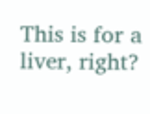This is for a liver, right?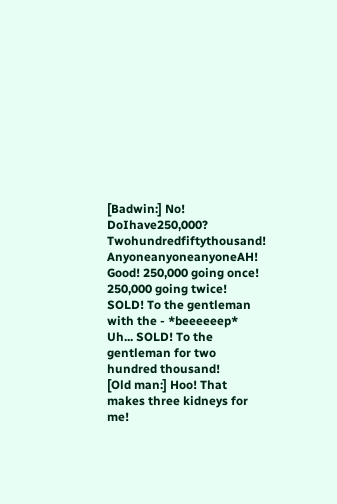[Badwin:] No! DoIhave250,000?
Twohundredfiftythousand! AnyoneanyoneanyoneAH!
Good! 250,000 going once!
250,000 going twice!
SOLD! To the gentleman with the - *beeeeeep*
Uh... SOLD! To the gentleman for two hundred thousand!
[Old man:] Hoo! That makes three kidneys for me!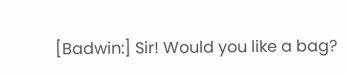[Badwin:] Sir! Would you like a bag?